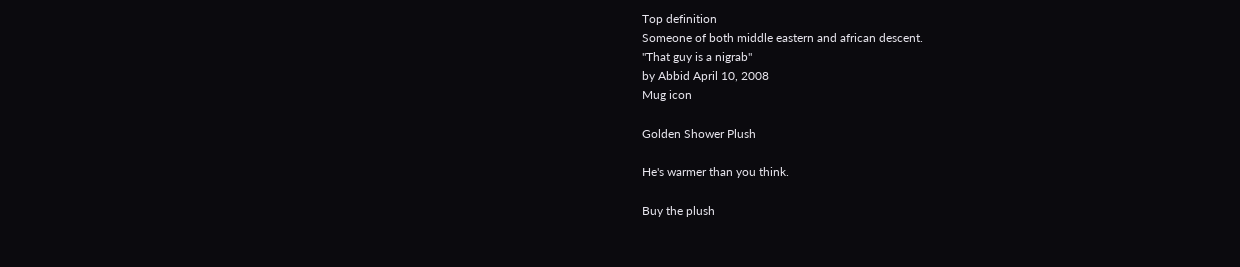Top definition
Someone of both middle eastern and african descent.
"That guy is a nigrab"
by Abbid April 10, 2008
Mug icon

Golden Shower Plush

He's warmer than you think.

Buy the plush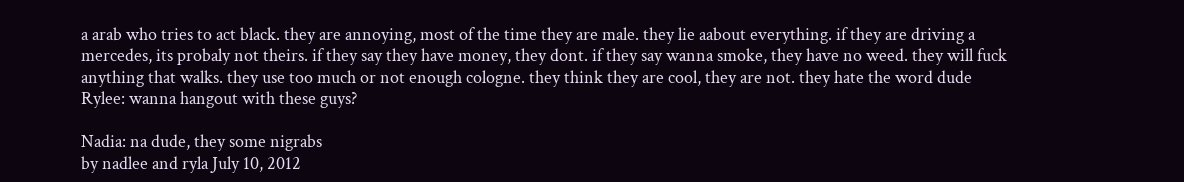a arab who tries to act black. they are annoying, most of the time they are male. they lie aabout everything. if they are driving a mercedes, its probaly not theirs. if they say they have money, they dont. if they say wanna smoke, they have no weed. they will fuck anything that walks. they use too much or not enough cologne. they think they are cool, they are not. they hate the word dude
Rylee: wanna hangout with these guys?

Nadia: na dude, they some nigrabs
by nadlee and ryla July 10, 2012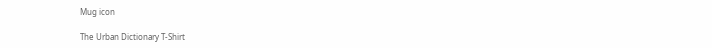Mug icon

The Urban Dictionary T-Shirt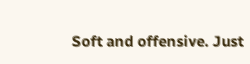Soft and offensive. Just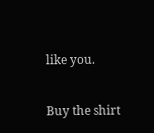like you.

Buy the shirt